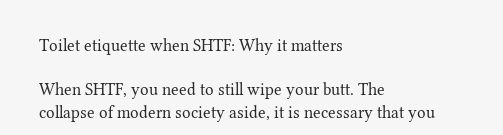Toilet etiquette when SHTF: Why it matters

When SHTF, you need to still wipe your butt. The collapse of modern society aside, it is necessary that you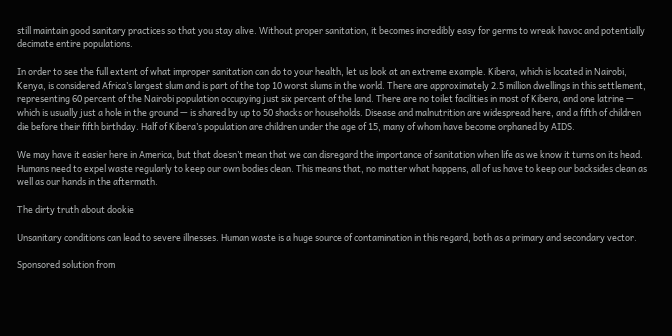still maintain good sanitary practices so that you stay alive. Without proper sanitation, it becomes incredibly easy for germs to wreak havoc and potentially decimate entire populations.

In order to see the full extent of what improper sanitation can do to your health, let us look at an extreme example. Kibera, which is located in Nairobi, Kenya, is considered Africa’s largest slum and is part of the top 10 worst slums in the world. There are approximately 2.5 million dwellings in this settlement, representing 60 percent of the Nairobi population occupying just six percent of the land. There are no toilet facilities in most of Kibera, and one latrine — which is usually just a hole in the ground — is shared by up to 50 shacks or households. Disease and malnutrition are widespread here, and a fifth of children die before their fifth birthday. Half of Kibera’s population are children under the age of 15, many of whom have become orphaned by AIDS.

We may have it easier here in America, but that doesn’t mean that we can disregard the importance of sanitation when life as we know it turns on its head. Humans need to expel waste regularly to keep our own bodies clean. This means that, no matter what happens, all of us have to keep our backsides clean as well as our hands in the aftermath.

The dirty truth about dookie

Unsanitary conditions can lead to severe illnesses. Human waste is a huge source of contamination in this regard, both as a primary and secondary vector.

Sponsored solution from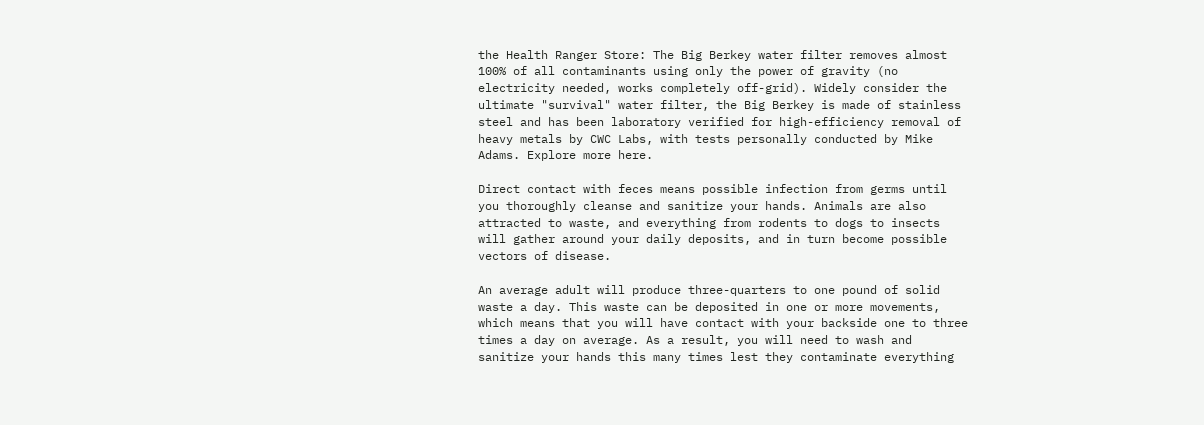the Health Ranger Store: The Big Berkey water filter removes almost 100% of all contaminants using only the power of gravity (no electricity needed, works completely off-grid). Widely consider the ultimate "survival" water filter, the Big Berkey is made of stainless steel and has been laboratory verified for high-efficiency removal of heavy metals by CWC Labs, with tests personally conducted by Mike Adams. Explore more here.

Direct contact with feces means possible infection from germs until you thoroughly cleanse and sanitize your hands. Animals are also attracted to waste, and everything from rodents to dogs to insects will gather around your daily deposits, and in turn become possible vectors of disease.

An average adult will produce three-quarters to one pound of solid waste a day. This waste can be deposited in one or more movements, which means that you will have contact with your backside one to three times a day on average. As a result, you will need to wash and sanitize your hands this many times lest they contaminate everything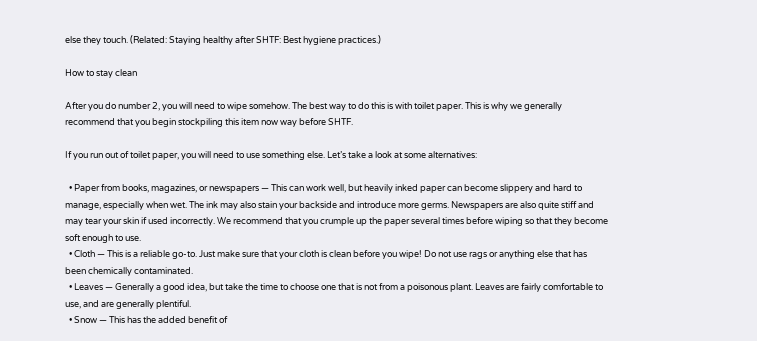else they touch. (Related: Staying healthy after SHTF: Best hygiene practices.)

How to stay clean

After you do number 2, you will need to wipe somehow. The best way to do this is with toilet paper. This is why we generally recommend that you begin stockpiling this item now way before SHTF.

If you run out of toilet paper, you will need to use something else. Let’s take a look at some alternatives:

  • Paper from books, magazines, or newspapers — This can work well, but heavily inked paper can become slippery and hard to manage, especially when wet. The ink may also stain your backside and introduce more germs. Newspapers are also quite stiff and may tear your skin if used incorrectly. We recommend that you crumple up the paper several times before wiping so that they become soft enough to use.
  • Cloth — This is a reliable go-to. Just make sure that your cloth is clean before you wipe! Do not use rags or anything else that has been chemically contaminated.
  • Leaves — Generally a good idea, but take the time to choose one that is not from a poisonous plant. Leaves are fairly comfortable to use, and are generally plentiful.
  • Snow — This has the added benefit of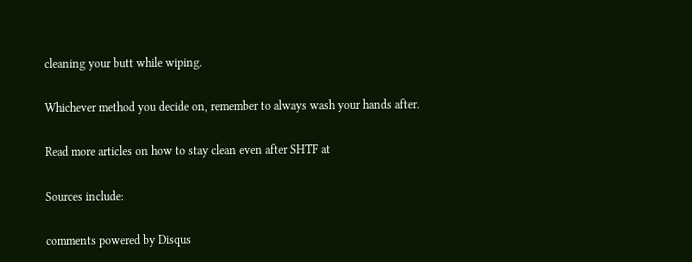cleaning your butt while wiping.

Whichever method you decide on, remember to always wash your hands after.

Read more articles on how to stay clean even after SHTF at

Sources include:

comments powered by Disqus